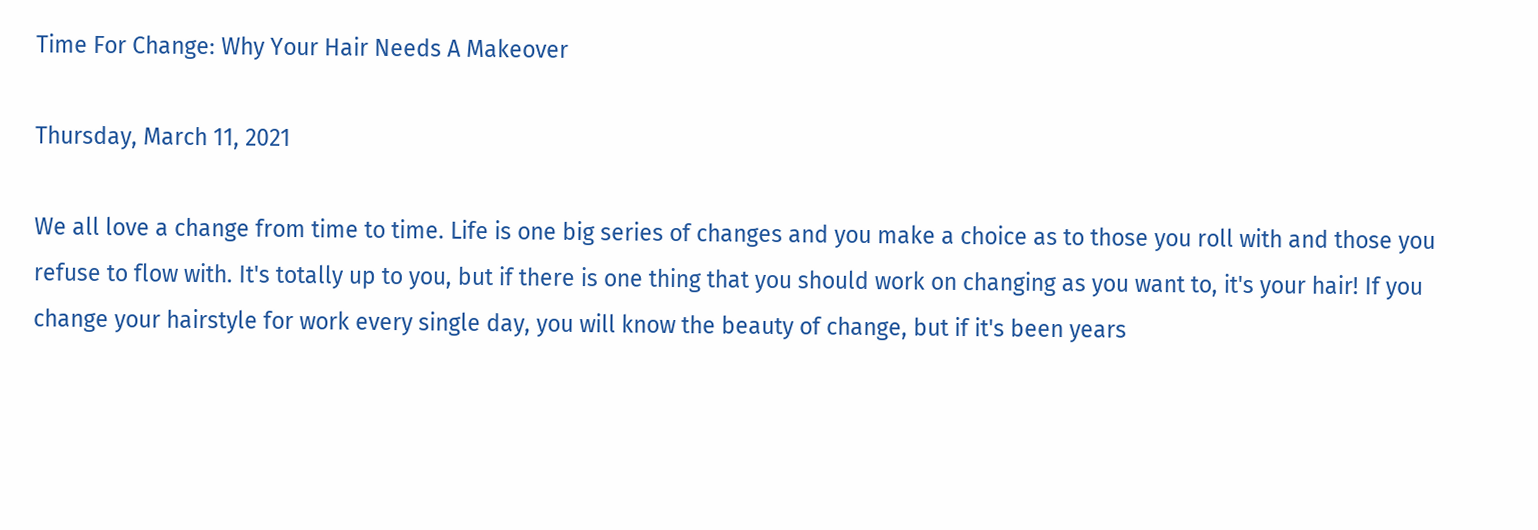Time For Change: Why Your Hair Needs A Makeover

Thursday, March 11, 2021

We all love a change from time to time. Life is one big series of changes and you make a choice as to those you roll with and those you refuse to flow with. It's totally up to you, but if there is one thing that you should work on changing as you want to, it's your hair! If you change your hairstyle for work every single day, you will know the beauty of change, but if it's been years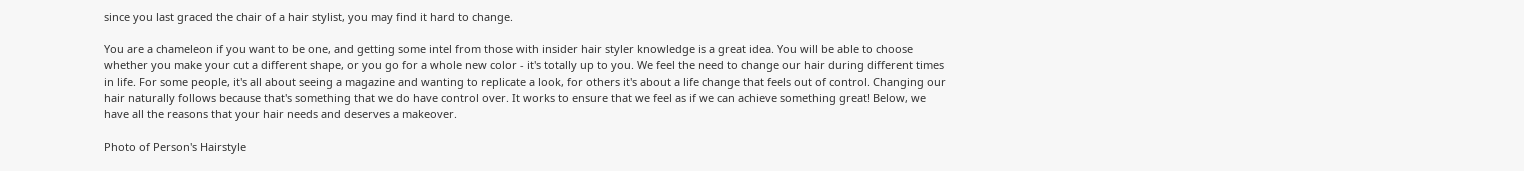since you last graced the chair of a hair stylist, you may find it hard to change.

You are a chameleon if you want to be one, and getting some intel from those with insider hair styler knowledge is a great idea. You will be able to choose whether you make your cut a different shape, or you go for a whole new color - it's totally up to you. We feel the need to change our hair during different times in life. For some people, it's all about seeing a magazine and wanting to replicate a look, for others it's about a life change that feels out of control. Changing our hair naturally follows because that's something that we do have control over. It works to ensure that we feel as if we can achieve something great! Below, we have all the reasons that your hair needs and deserves a makeover.

Photo of Person's Hairstyle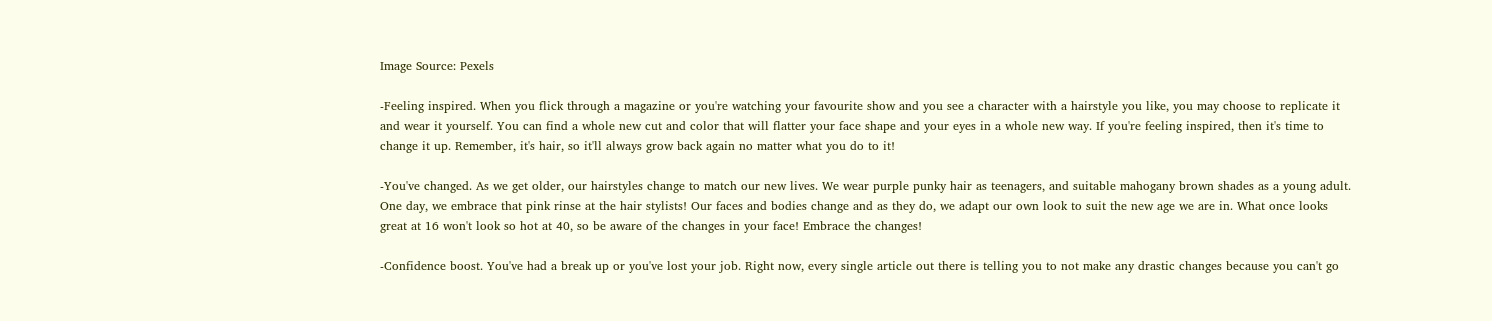Image Source: Pexels

-Feeling inspired. When you flick through a magazine or you're watching your favourite show and you see a character with a hairstyle you like, you may choose to replicate it and wear it yourself. You can find a whole new cut and color that will flatter your face shape and your eyes in a whole new way. If you're feeling inspired, then it's time to change it up. Remember, it's hair, so it'll always grow back again no matter what you do to it!

-You've changed. As we get older, our hairstyles change to match our new lives. We wear purple punky hair as teenagers, and suitable mahogany brown shades as a young adult. One day, we embrace that pink rinse at the hair stylists! Our faces and bodies change and as they do, we adapt our own look to suit the new age we are in. What once looks great at 16 won't look so hot at 40, so be aware of the changes in your face! Embrace the changes!

-Confidence boost. You've had a break up or you've lost your job. Right now, every single article out there is telling you to not make any drastic changes because you can't go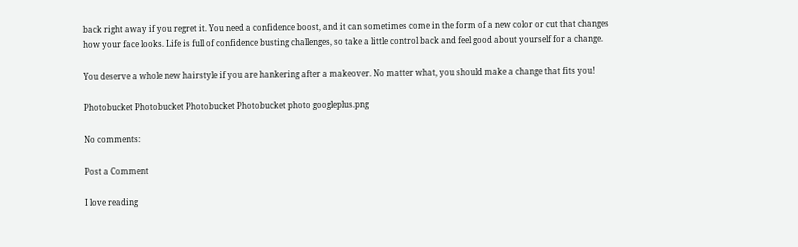back right away if you regret it. You need a confidence boost, and it can sometimes come in the form of a new color or cut that changes how your face looks. Life is full of confidence busting challenges, so take a little control back and feel good about yourself for a change.

You deserve a whole new hairstyle if you are hankering after a makeover. No matter what, you should make a change that fits you!

Photobucket Photobucket Photobucket Photobucket photo googleplus.png

No comments:

Post a Comment

I love reading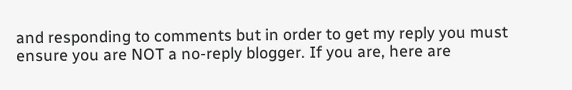and responding to comments but in order to get my reply you must ensure you are NOT a no-reply blogger. If you are, here are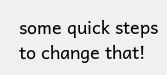some quick steps to change that!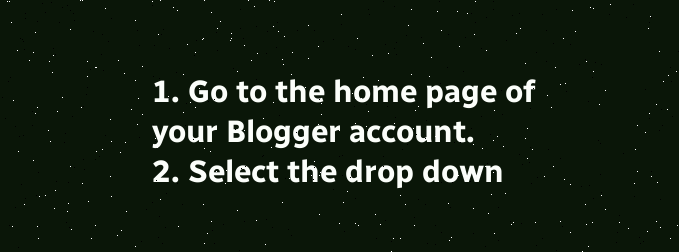1. Go to the home page of your Blogger account.
2. Select the drop down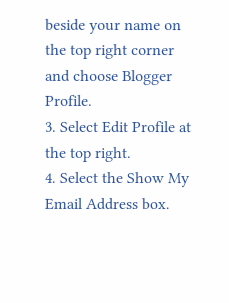beside your name on the top right corner and choose Blogger Profile.
3. Select Edit Profile at the top right.
4. Select the Show My Email Address box.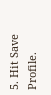5. Hit Save Profile.